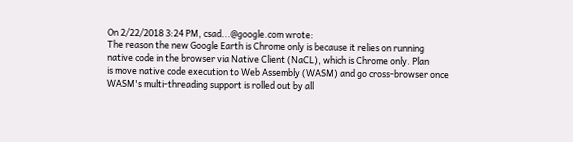On 2/22/2018 3:24 PM, csad...@google.com wrote:
The reason the new Google Earth is Chrome only is because it relies on running
native code in the browser via Native Client (NaCL), which is Chrome only. Plan
is move native code execution to Web Assembly (WASM) and go cross-browser once
WASM's multi-threading support is rolled out by all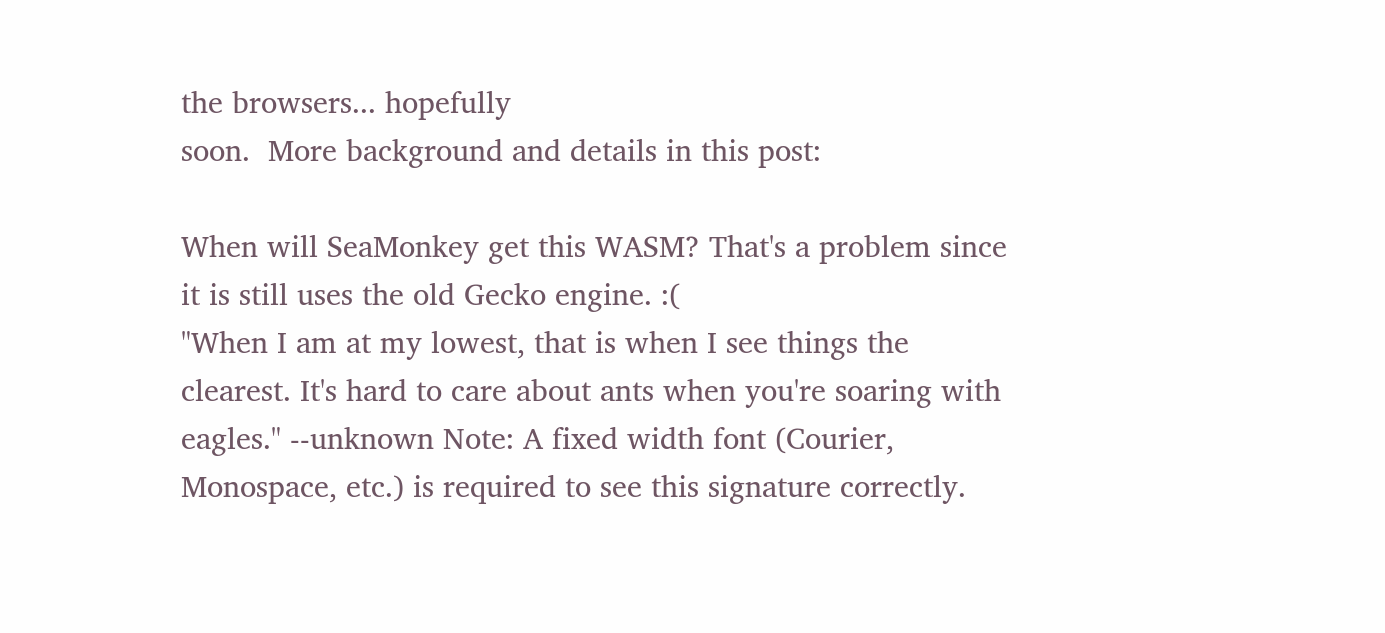the browsers... hopefully
soon.  More background and details in this post:

When will SeaMonkey get this WASM? That's a problem since it is still uses the old Gecko engine. :(
"When I am at my lowest, that is when I see things the clearest. It's hard to care about ants when you're soaring with eagles." --unknown Note: A fixed width font (Courier, Monospace, etc.) is required to see this signature correctly.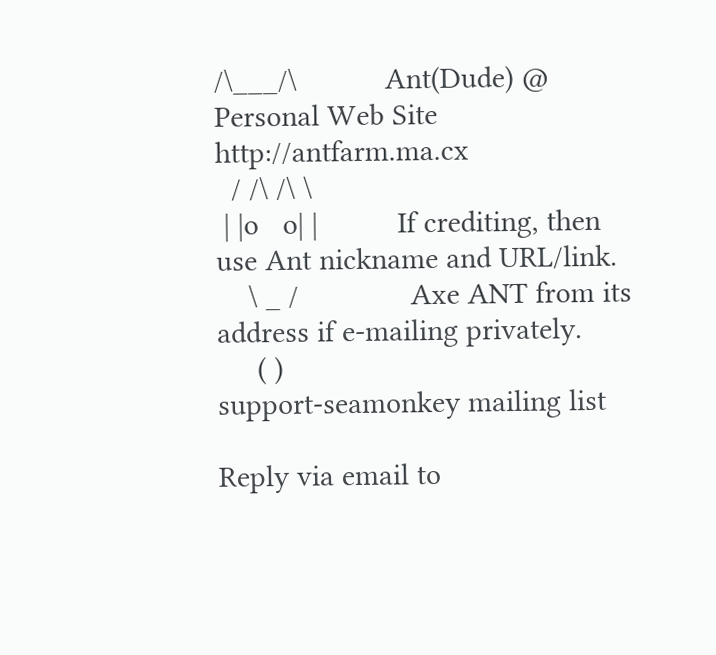/\___/\           Ant(Dude) @ Personal Web Site http://antfarm.ma.cx
  / /\ /\ \
 | |o   o| |          If crediting, then use Ant nickname and URL/link.
    \ _ /              Axe ANT from its address if e-mailing privately.
     ( )
support-seamonkey mailing list

Reply via email to